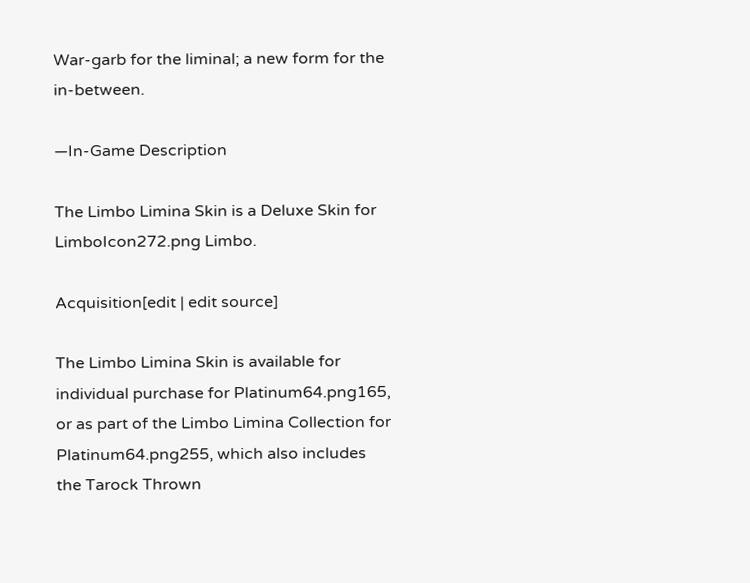War-garb for the liminal; a new form for the in-between.

—In-Game Description

The Limbo Limina Skin is a Deluxe Skin for LimboIcon272.png Limbo.

Acquisition[edit | edit source]

The Limbo Limina Skin is available for individual purchase for Platinum64.png165, or as part of the Limbo Limina Collection for Platinum64.png255, which also includes the Tarock Thrown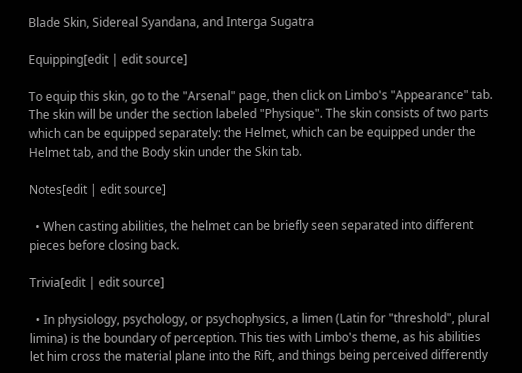Blade Skin, Sidereal Syandana, and Interga Sugatra

Equipping[edit | edit source]

To equip this skin, go to the "Arsenal" page, then click on Limbo's "Appearance" tab. The skin will be under the section labeled "Physique". The skin consists of two parts which can be equipped separately: the Helmet, which can be equipped under the Helmet tab, and the Body skin under the Skin tab.

Notes[edit | edit source]

  • When casting abilities, the helmet can be briefly seen separated into different pieces before closing back.

Trivia[edit | edit source]

  • In physiology, psychology, or psychophysics, a limen (Latin for "threshold", plural limina) is the boundary of perception. This ties with Limbo's theme, as his abilities let him cross the material plane into the Rift, and things being perceived differently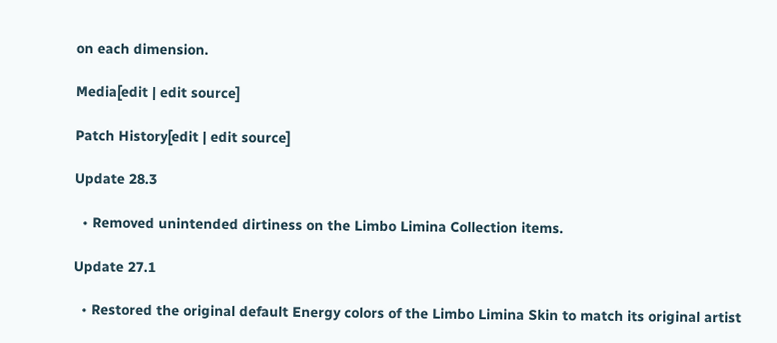on each dimension.

Media[edit | edit source]

Patch History[edit | edit source]

Update 28.3

  • Removed unintended dirtiness on the Limbo Limina Collection items.

Update 27.1

  • Restored the original default Energy colors of the Limbo Limina Skin to match its original artist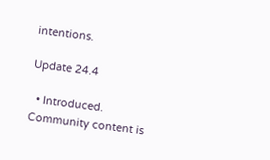intentions.

Update 24.4

  • Introduced.
Community content is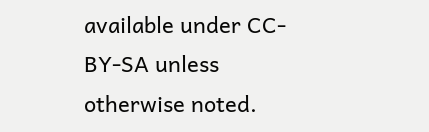available under CC-BY-SA unless otherwise noted.